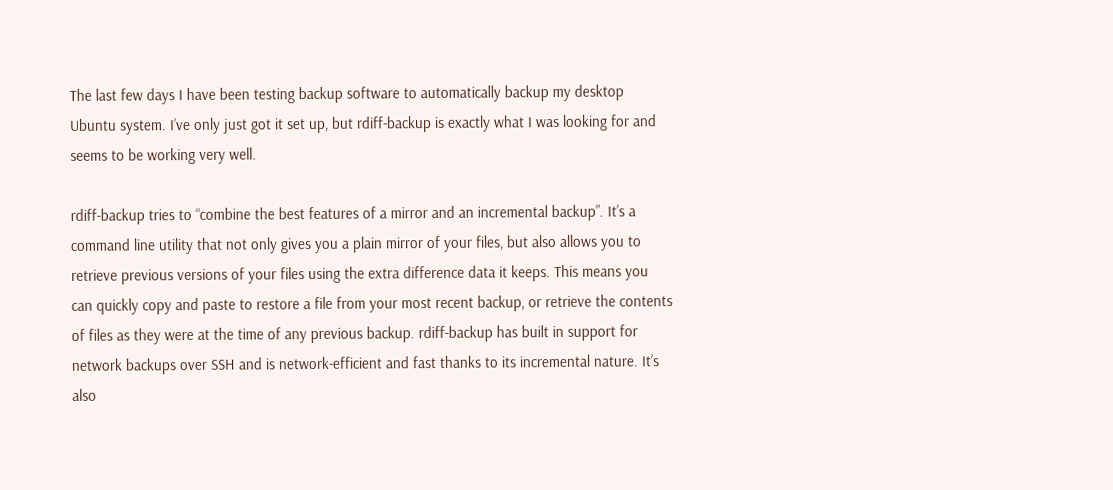The last few days I have been testing backup software to automatically backup my desktop Ubuntu system. I’ve only just got it set up, but rdiff-backup is exactly what I was looking for and seems to be working very well.

rdiff-backup tries to “combine the best features of a mirror and an incremental backup”. It’s a command line utility that not only gives you a plain mirror of your files, but also allows you to retrieve previous versions of your files using the extra difference data it keeps. This means you can quickly copy and paste to restore a file from your most recent backup, or retrieve the contents of files as they were at the time of any previous backup. rdiff-backup has built in support for network backups over SSH and is network-efficient and fast thanks to its incremental nature. It’s also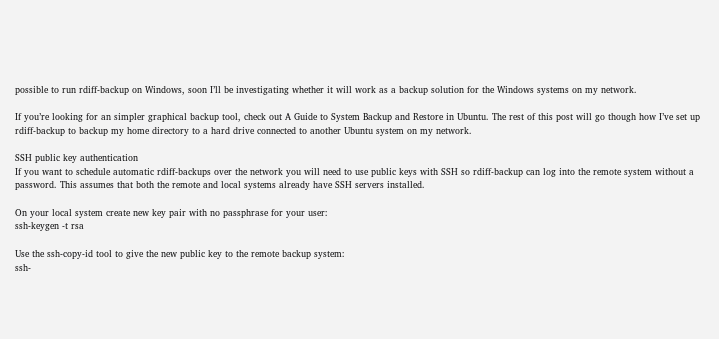possible to run rdiff-backup on Windows, soon I’ll be investigating whether it will work as a backup solution for the Windows systems on my network.

If you’re looking for an simpler graphical backup tool, check out A Guide to System Backup and Restore in Ubuntu. The rest of this post will go though how I’ve set up rdiff-backup to backup my home directory to a hard drive connected to another Ubuntu system on my network.

SSH public key authentication
If you want to schedule automatic rdiff-backups over the network you will need to use public keys with SSH so rdiff-backup can log into the remote system without a password. This assumes that both the remote and local systems already have SSH servers installed.

On your local system create new key pair with no passphrase for your user:
ssh-keygen -t rsa

Use the ssh-copy-id tool to give the new public key to the remote backup system:
ssh-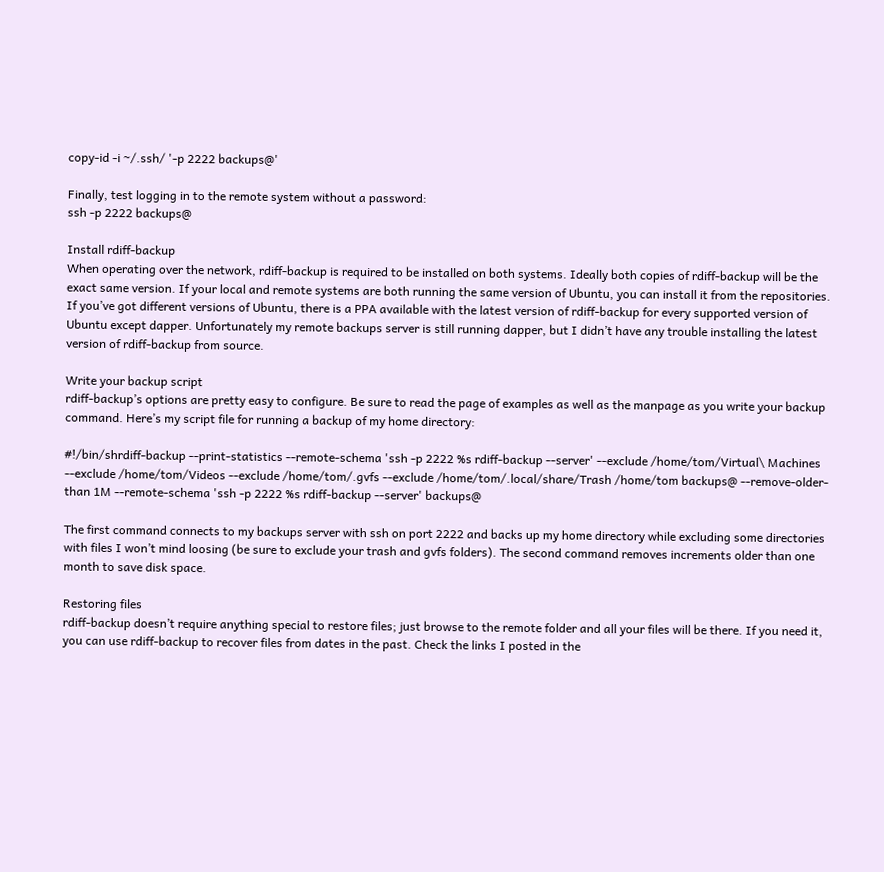copy-id -i ~/.ssh/ '-p 2222 backups@'

Finally, test logging in to the remote system without a password:
ssh -p 2222 backups@

Install rdiff-backup
When operating over the network, rdiff-backup is required to be installed on both systems. Ideally both copies of rdiff-backup will be the exact same version. If your local and remote systems are both running the same version of Ubuntu, you can install it from the repositories. If you’ve got different versions of Ubuntu, there is a PPA available with the latest version of rdiff-backup for every supported version of Ubuntu except dapper. Unfortunately my remote backups server is still running dapper, but I didn’t have any trouble installing the latest version of rdiff-backup from source.

Write your backup script
rdiff-backup’s options are pretty easy to configure. Be sure to read the page of examples as well as the manpage as you write your backup command. Here’s my script file for running a backup of my home directory:

#!/bin/shrdiff-backup --print-statistics --remote-schema 'ssh -p 2222 %s rdiff-backup --server' --exclude /home/tom/Virtual\ Machines --exclude /home/tom/Videos --exclude /home/tom/.gvfs --exclude /home/tom/.local/share/Trash /home/tom backups@ --remove-older-than 1M --remote-schema 'ssh -p 2222 %s rdiff-backup --server' backups@

The first command connects to my backups server with ssh on port 2222 and backs up my home directory while excluding some directories with files I won’t mind loosing (be sure to exclude your trash and gvfs folders). The second command removes increments older than one month to save disk space.

Restoring files
rdiff-backup doesn’t require anything special to restore files; just browse to the remote folder and all your files will be there. If you need it, you can use rdiff-backup to recover files from dates in the past. Check the links I posted in the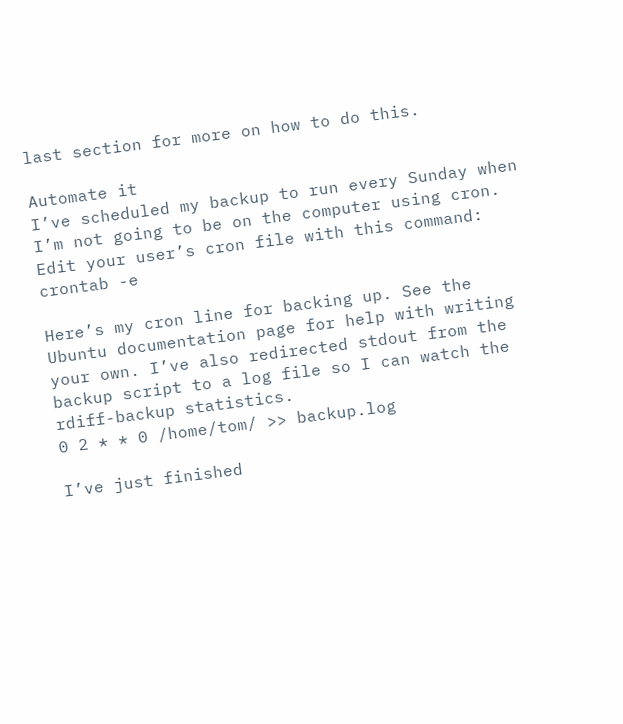last section for more on how to do this.

Automate it
I’ve scheduled my backup to run every Sunday when I’m not going to be on the computer using cron. Edit your user’s cron file with this command:
crontab -e

Here’s my cron line for backing up. See the Ubuntu documentation page for help with writing your own. I’ve also redirected stdout from the backup script to a log file so I can watch the rdiff-backup statistics.
0 2 * * 0 /home/tom/ >> backup.log

I’ve just finished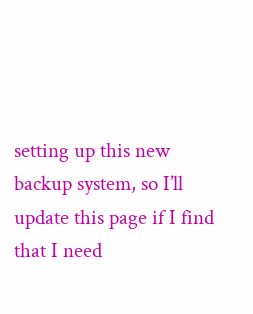setting up this new backup system, so I’ll update this page if I find that I need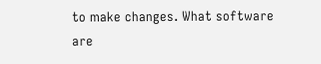to make changes. What software are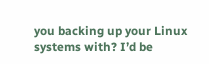you backing up your Linux systems with? I’d be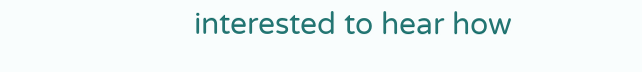interested to hear how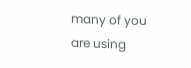many of you are using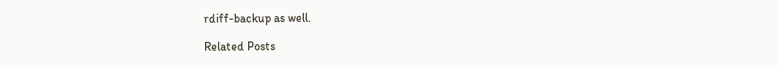rdiff-backup as well.

Related Posts